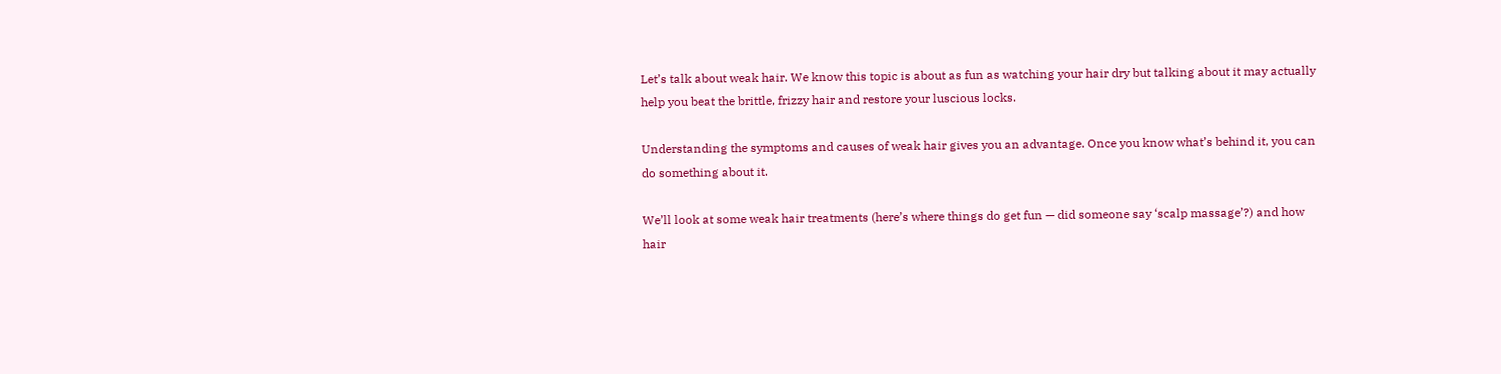Let’s talk about weak hair. We know this topic is about as fun as watching your hair dry but talking about it may actually help you beat the brittle, frizzy hair and restore your luscious locks.

Understanding the symptoms and causes of weak hair gives you an advantage. Once you know what’s behind it, you can do something about it.

We’ll look at some weak hair treatments (here’s where things do get fun — did someone say ‘scalp massage’?) and how hair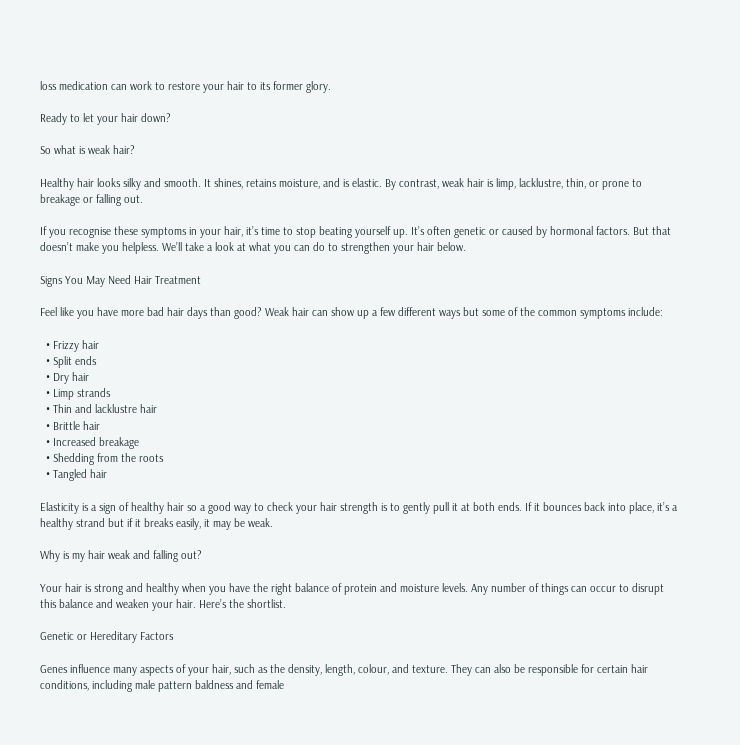loss medication can work to restore your hair to its former glory.

Ready to let your hair down?

So what is weak hair?

Healthy hair looks silky and smooth. It shines, retains moisture, and is elastic. By contrast, weak hair is limp, lacklustre, thin, or prone to breakage or falling out.

If you recognise these symptoms in your hair, it’s time to stop beating yourself up. It’s often genetic or caused by hormonal factors. But that doesn’t make you helpless. We’ll take a look at what you can do to strengthen your hair below.

Signs You May Need Hair Treatment

Feel like you have more bad hair days than good? Weak hair can show up a few different ways but some of the common symptoms include:

  • Frizzy hair
  • Split ends
  • Dry hair
  • Limp strands
  • Thin and lacklustre hair
  • Brittle hair
  • Increased breakage
  • Shedding from the roots
  • Tangled hair

Elasticity is a sign of healthy hair so a good way to check your hair strength is to gently pull it at both ends. If it bounces back into place, it’s a healthy strand but if it breaks easily, it may be weak.

Why is my hair weak and falling out?

Your hair is strong and healthy when you have the right balance of protein and moisture levels. Any number of things can occur to disrupt this balance and weaken your hair. Here’s the shortlist.

Genetic or Hereditary Factors

Genes influence many aspects of your hair, such as the density, length, colour, and texture. They can also be responsible for certain hair conditions, including male pattern baldness and female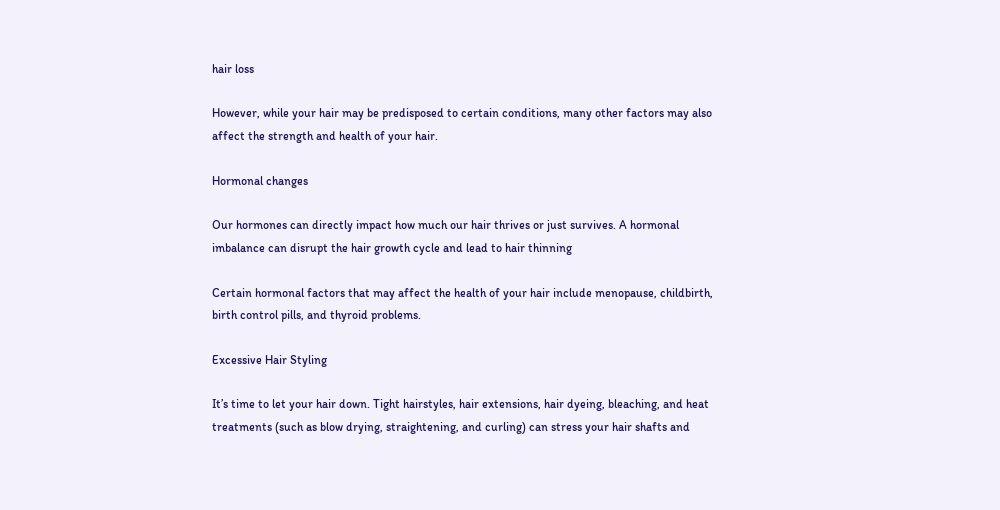hair loss

However, while your hair may be predisposed to certain conditions, many other factors may also affect the strength and health of your hair.

Hormonal changes

Our hormones can directly impact how much our hair thrives or just survives. A hormonal imbalance can disrupt the hair growth cycle and lead to hair thinning

Certain hormonal factors that may affect the health of your hair include menopause, childbirth, birth control pills, and thyroid problems.

Excessive Hair Styling

It’s time to let your hair down. Tight hairstyles, hair extensions, hair dyeing, bleaching, and heat treatments (such as blow drying, straightening, and curling) can stress your hair shafts and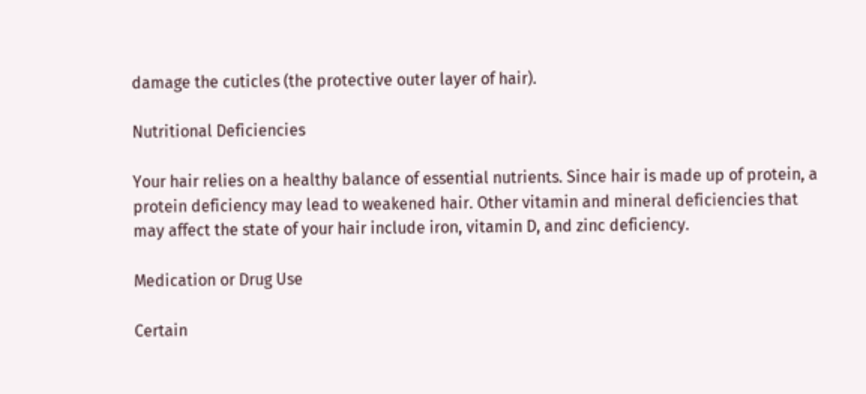damage the cuticles (the protective outer layer of hair).

Nutritional Deficiencies

Your hair relies on a healthy balance of essential nutrients. Since hair is made up of protein, a protein deficiency may lead to weakened hair. Other vitamin and mineral deficiencies that may affect the state of your hair include iron, vitamin D, and zinc deficiency.

Medication or Drug Use

Certain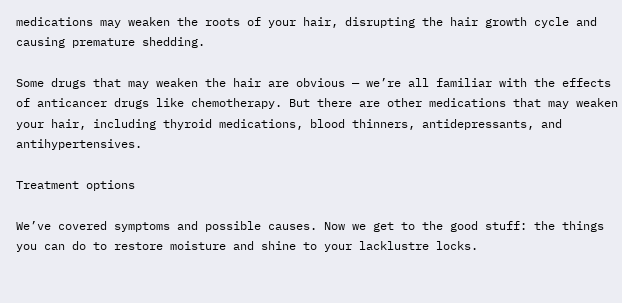medications may weaken the roots of your hair, disrupting the hair growth cycle and causing premature shedding.

Some drugs that may weaken the hair are obvious — we’re all familiar with the effects of anticancer drugs like chemotherapy. But there are other medications that may weaken your hair, including thyroid medications, blood thinners, antidepressants, and antihypertensives.

Treatment options

We’ve covered symptoms and possible causes. Now we get to the good stuff: the things you can do to restore moisture and shine to your lacklustre locks.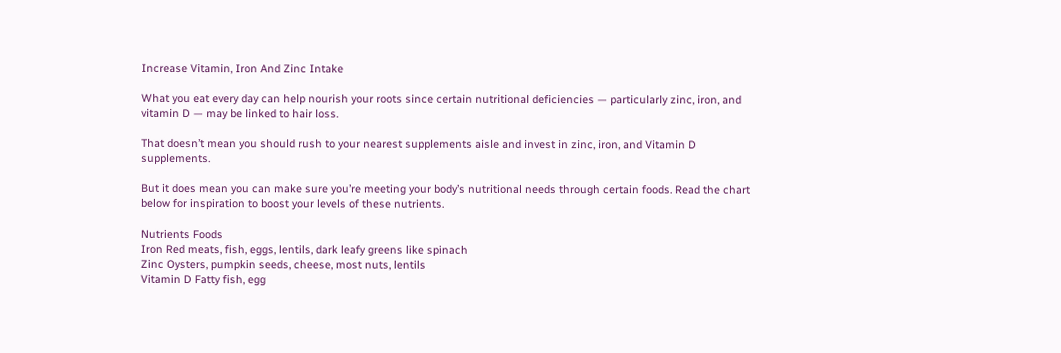Increase Vitamin, Iron And Zinc Intake

What you eat every day can help nourish your roots since certain nutritional deficiencies — particularly zinc, iron, and vitamin D — may be linked to hair loss.

That doesn’t mean you should rush to your nearest supplements aisle and invest in zinc, iron, and Vitamin D supplements.

But it does mean you can make sure you’re meeting your body’s nutritional needs through certain foods. Read the chart below for inspiration to boost your levels of these nutrients.

Nutrients Foods
Iron Red meats, fish, eggs, lentils, dark leafy greens like spinach
Zinc Oysters, pumpkin seeds, cheese, most nuts, lentils
Vitamin D Fatty fish, egg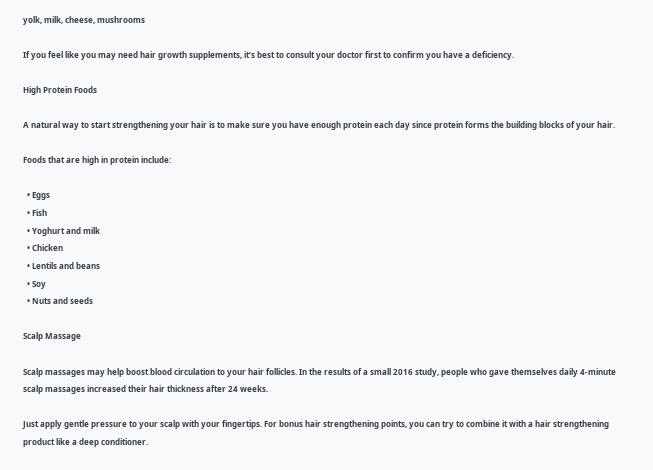yolk, milk, cheese, mushrooms

If you feel like you may need hair growth supplements, it’s best to consult your doctor first to confirm you have a deficiency.

High Protein Foods

A natural way to start strengthening your hair is to make sure you have enough protein each day since protein forms the building blocks of your hair.

Foods that are high in protein include:

  • Eggs
  • Fish
  • Yoghurt and milk
  • Chicken
  • Lentils and beans
  • Soy
  • Nuts and seeds

Scalp Massage

Scalp massages may help boost blood circulation to your hair follicles. In the results of a small 2016 study, people who gave themselves daily 4-minute scalp massages increased their hair thickness after 24 weeks.

Just apply gentle pressure to your scalp with your fingertips. For bonus hair strengthening points, you can try to combine it with a hair strengthening product like a deep conditioner.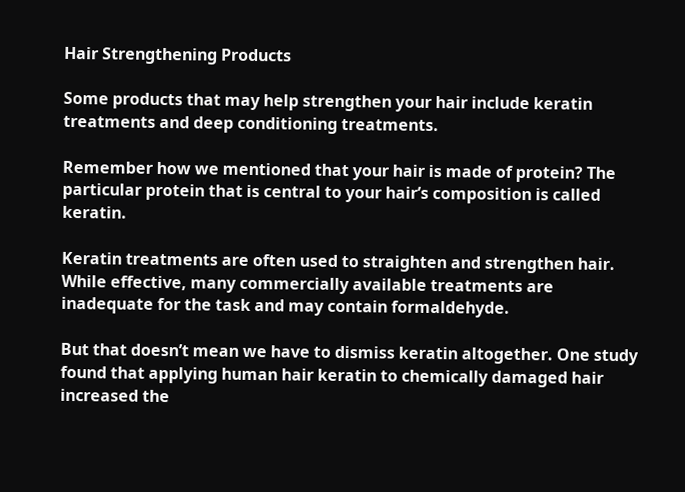Hair Strengthening Products

Some products that may help strengthen your hair include keratin treatments and deep conditioning treatments.

Remember how we mentioned that your hair is made of protein? The particular protein that is central to your hair’s composition is called keratin.

Keratin treatments are often used to straighten and strengthen hair. While effective, many commercially available treatments are inadequate for the task and may contain formaldehyde.

But that doesn’t mean we have to dismiss keratin altogether. One study found that applying human hair keratin to chemically damaged hair increased the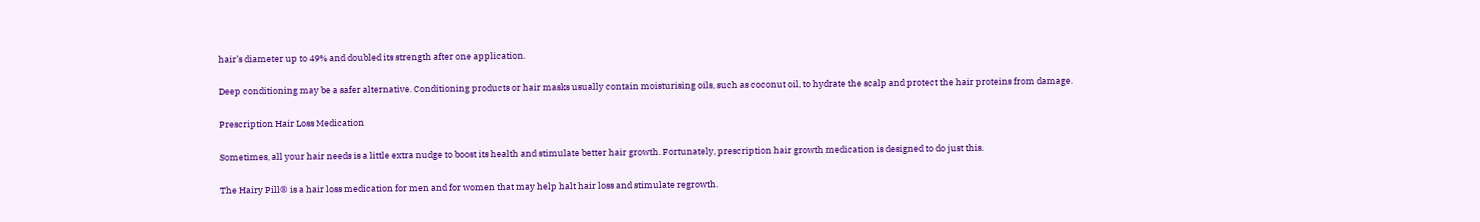hair’s diameter up to 49% and doubled its strength after one application.

Deep conditioning may be a safer alternative. Conditioning products or hair masks usually contain moisturising oils, such as coconut oil, to hydrate the scalp and protect the hair proteins from damage.

Prescription Hair Loss Medication

Sometimes, all your hair needs is a little extra nudge to boost its health and stimulate better hair growth. Fortunately, prescription hair growth medication is designed to do just this.

The Hairy Pill® is a hair loss medication for men and for women that may help halt hair loss and stimulate regrowth.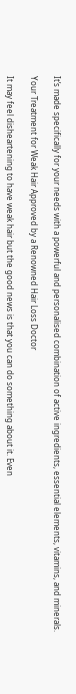It’s made specifically for your needs with a powerful and personalised combination of active ingredients, essential elements, vitamins, and minerals.

Your Treatment for Weak Hair Approved by a Renowned Hair Loss Doctor

It may feel disheartening to have weak hair but the good news is that you can do something about it. Even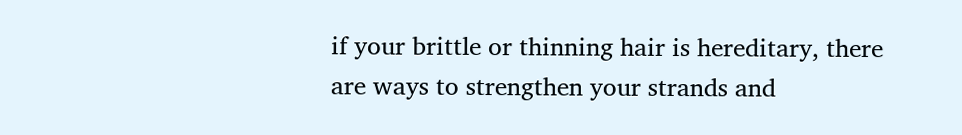if your brittle or thinning hair is hereditary, there are ways to strengthen your strands and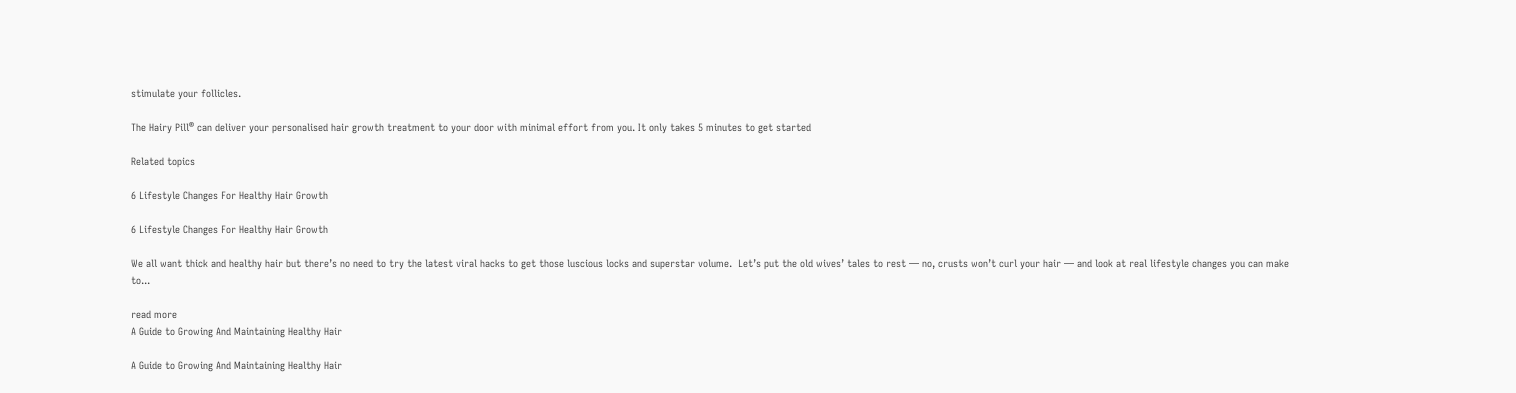stimulate your follicles.

The Hairy Pill® can deliver your personalised hair growth treatment to your door with minimal effort from you. It only takes 5 minutes to get started

Related topics

6 Lifestyle Changes For Healthy Hair Growth

6 Lifestyle Changes For Healthy Hair Growth

We all want thick and healthy hair but there’s no need to try the latest viral hacks to get those luscious locks and superstar volume.  Let’s put the old wives’ tales to rest — no, crusts won’t curl your hair — and look at real lifestyle changes you can make to...

read more
A Guide to Growing And Maintaining Healthy Hair

A Guide to Growing And Maintaining Healthy Hair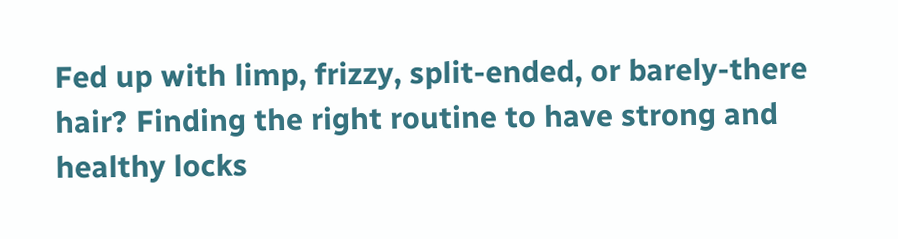Fed up with limp, frizzy, split-ended, or barely-there hair? Finding the right routine to have strong and healthy locks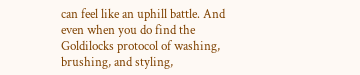can feel like an uphill battle. And even when you do find the Goldilocks protocol of washing, brushing, and styling,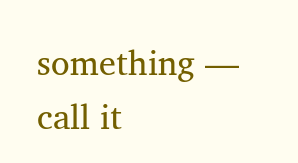something — call it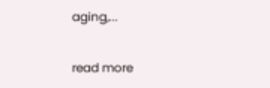aging,...

read more